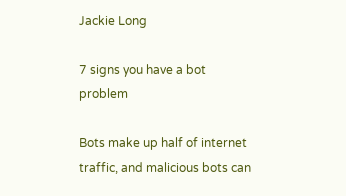Jackie Long

7 signs you have a bot problem

Bots make up half of internet traffic, and malicious bots can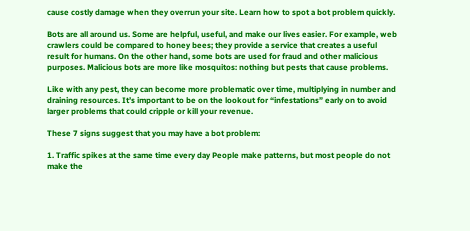cause costly damage when they overrun your site. Learn how to spot a bot problem quickly.

Bots are all around us. Some are helpful, useful, and make our lives easier. For example, web crawlers could be compared to honey bees; they provide a service that creates a useful result for humans. On the other hand, some bots are used for fraud and other malicious purposes. Malicious bots are more like mosquitos: nothing but pests that cause problems.

Like with any pest, they can become more problematic over time, multiplying in number and draining resources. It’s important to be on the lookout for “infestations” early on to avoid larger problems that could cripple or kill your revenue.

These 7 signs suggest that you may have a bot problem:

1. Traffic spikes at the same time every day People make patterns, but most people do not make the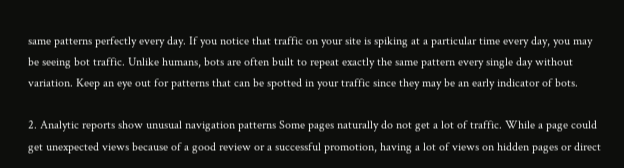same patterns perfectly every day. If you notice that traffic on your site is spiking at a particular time every day, you may be seeing bot traffic. Unlike humans, bots are often built to repeat exactly the same pattern every single day without variation. Keep an eye out for patterns that can be spotted in your traffic since they may be an early indicator of bots.

2. Analytic reports show unusual navigation patterns Some pages naturally do not get a lot of traffic. While a page could get unexpected views because of a good review or a successful promotion, having a lot of views on hidden pages or direct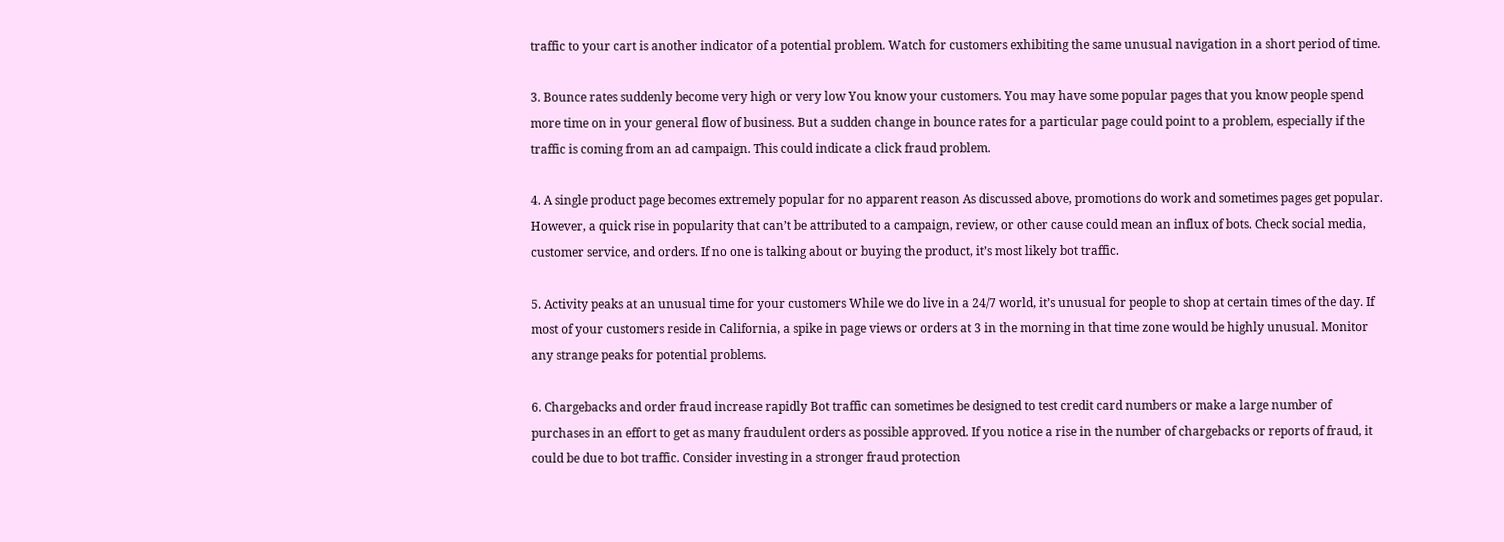traffic to your cart is another indicator of a potential problem. Watch for customers exhibiting the same unusual navigation in a short period of time.

3. Bounce rates suddenly become very high or very low You know your customers. You may have some popular pages that you know people spend more time on in your general flow of business. But a sudden change in bounce rates for a particular page could point to a problem, especially if the traffic is coming from an ad campaign. This could indicate a click fraud problem.

4. A single product page becomes extremely popular for no apparent reason As discussed above, promotions do work and sometimes pages get popular. However, a quick rise in popularity that can’t be attributed to a campaign, review, or other cause could mean an influx of bots. Check social media, customer service, and orders. If no one is talking about or buying the product, it’s most likely bot traffic.

5. Activity peaks at an unusual time for your customers While we do live in a 24/7 world, it’s unusual for people to shop at certain times of the day. If most of your customers reside in California, a spike in page views or orders at 3 in the morning in that time zone would be highly unusual. Monitor any strange peaks for potential problems.

6. Chargebacks and order fraud increase rapidly Bot traffic can sometimes be designed to test credit card numbers or make a large number of purchases in an effort to get as many fraudulent orders as possible approved. If you notice a rise in the number of chargebacks or reports of fraud, it could be due to bot traffic. Consider investing in a stronger fraud protection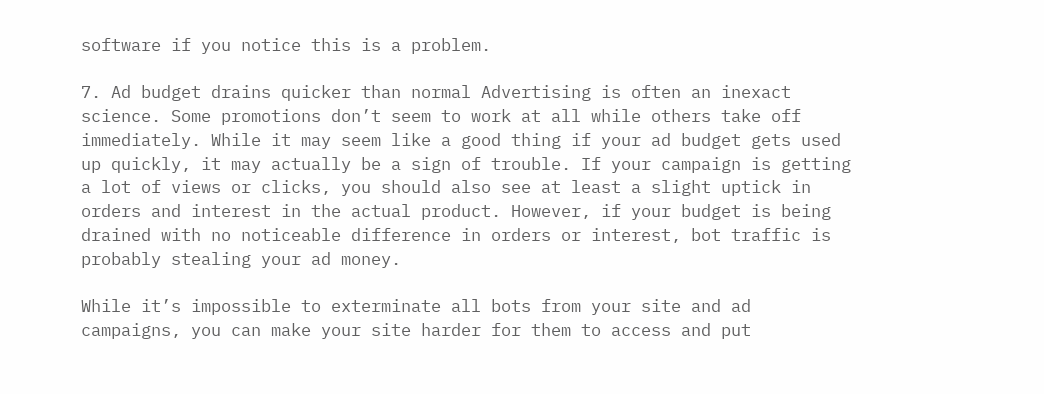software if you notice this is a problem.

7. Ad budget drains quicker than normal Advertising is often an inexact science. Some promotions don’t seem to work at all while others take off immediately. While it may seem like a good thing if your ad budget gets used up quickly, it may actually be a sign of trouble. If your campaign is getting a lot of views or clicks, you should also see at least a slight uptick in orders and interest in the actual product. However, if your budget is being drained with no noticeable difference in orders or interest, bot traffic is probably stealing your ad money.

While it’s impossible to exterminate all bots from your site and ad campaigns, you can make your site harder for them to access and put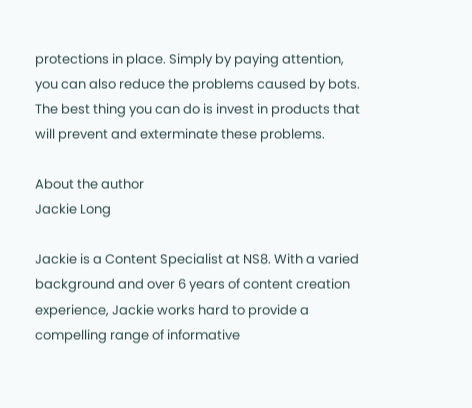protections in place. Simply by paying attention, you can also reduce the problems caused by bots. The best thing you can do is invest in products that will prevent and exterminate these problems.

About the author
Jackie Long

Jackie is a Content Specialist at NS8. With a varied background and over 6 years of content creation experience, Jackie works hard to provide a compelling range of informative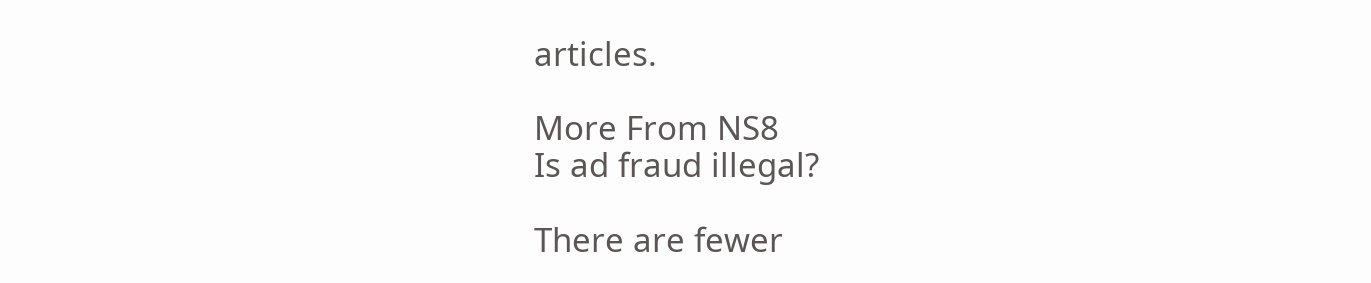articles.

More From NS8
Is ad fraud illegal?

There are fewer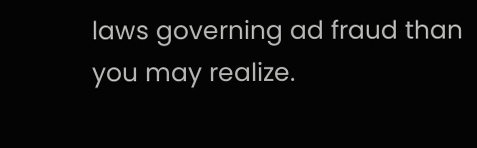laws governing ad fraud than you may realize.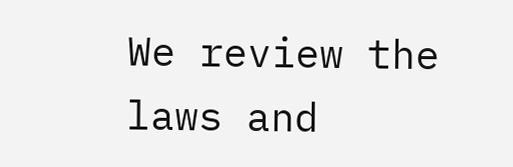We review the laws and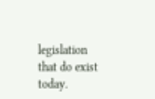legislation that do exist today.